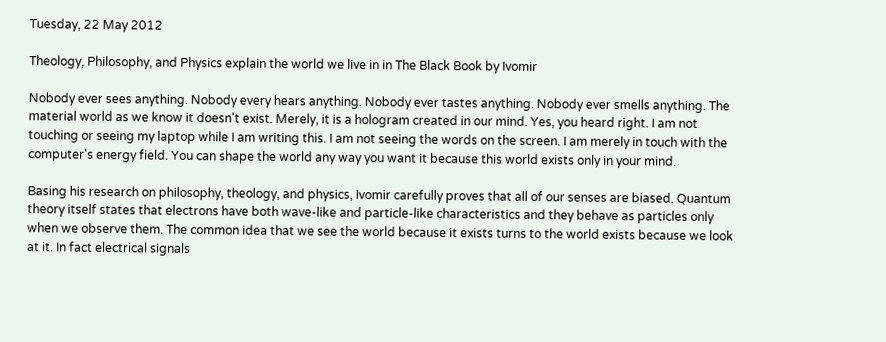Tuesday, 22 May 2012

Theology, Philosophy, and Physics explain the world we live in in The Black Book by Ivomir

Nobody ever sees anything. Nobody every hears anything. Nobody ever tastes anything. Nobody ever smells anything. The material world as we know it doesn't exist. Merely, it is a hologram created in our mind. Yes, you heard right. I am not touching or seeing my laptop while I am writing this. I am not seeing the words on the screen. I am merely in touch with the computer's energy field. You can shape the world any way you want it because this world exists only in your mind.

Basing his research on philosophy, theology, and physics, Ivomir carefully proves that all of our senses are biased. Quantum theory itself states that electrons have both wave-like and particle-like characteristics and they behave as particles only when we observe them. The common idea that we see the world because it exists turns to the world exists because we look at it. In fact electrical signals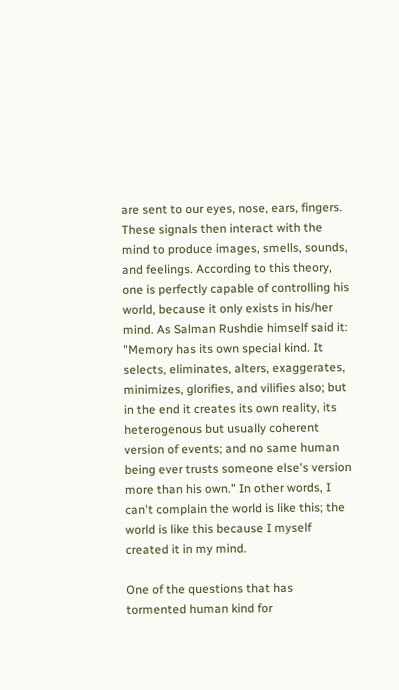are sent to our eyes, nose, ears, fingers. These signals then interact with the mind to produce images, smells, sounds, and feelings. According to this theory, one is perfectly capable of controlling his world, because it only exists in his/her mind. As Salman Rushdie himself said it: "Memory has its own special kind. It selects, eliminates, alters, exaggerates, minimizes, glorifies, and vilifies also; but in the end it creates its own reality, its heterogenous but usually coherent version of events; and no same human being ever trusts someone else's version more than his own." In other words, I can't complain the world is like this; the world is like this because I myself created it in my mind.

One of the questions that has tormented human kind for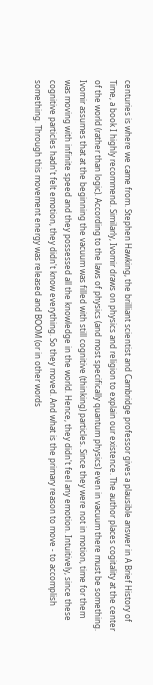centuries is where we came from. Stephen Hawking, the brilliant scientist and Cambridge professor gives a plausible answer in A Brief History of Time, a book I highly recommend. Similarly, Ivomir draws on physics and religion to explain our existence. The author places cogitality at the center of the world (rather than logic). According to the laws of physics (and most specifically quantum physics) even in vacuum there must be something. Ivomir assumes that at the beginning the vacuum was filled with still cognitive (thinking) particles. Since they were not in motion, time for them was moving with infinite speed and they possessed all the knowledge in the world. Hence, they didn't feel any emotion. Intuitively, since these cognitive particles hadn't felt emotion, they didn't know everything. So they moved. And what is the primary reason to move - to accomplish something. Through this movement energy was released and BOOM (or in other words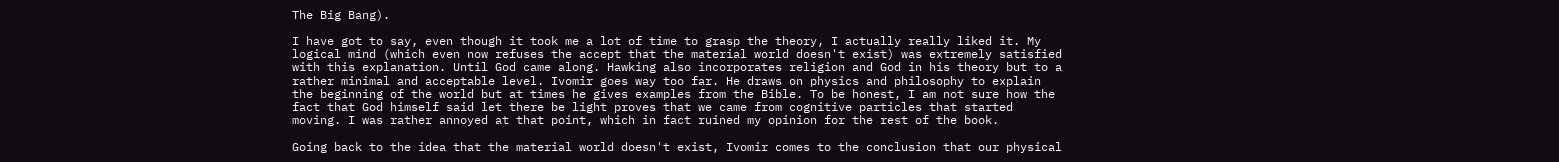The Big Bang).

I have got to say, even though it took me a lot of time to grasp the theory, I actually really liked it. My logical mind (which even now refuses the accept that the material world doesn't exist) was extremely satisfied with this explanation. Until God came along. Hawking also incorporates religion and God in his theory but to a rather minimal and acceptable level. Ivomir goes way too far. He draws on physics and philosophy to explain the beginning of the world but at times he gives examples from the Bible. To be honest, I am not sure how the fact that God himself said let there be light proves that we came from cognitive particles that started moving. I was rather annoyed at that point, which in fact ruined my opinion for the rest of the book.

Going back to the idea that the material world doesn't exist, Ivomir comes to the conclusion that our physical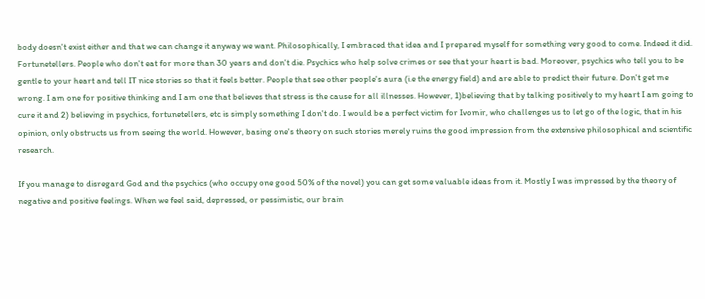body doesn't exist either and that we can change it anyway we want. Philosophically, I embraced that idea and I prepared myself for something very good to come. Indeed it did. Fortunetellers. People who don't eat for more than 30 years and don't die. Psychics who help solve crimes or see that your heart is bad. Moreover, psychics who tell you to be gentle to your heart and tell IT nice stories so that it feels better. People that see other people's aura (i.e the energy field) and are able to predict their future. Don't get me wrong. I am one for positive thinking and I am one that believes that stress is the cause for all illnesses. However, 1)believing that by talking positively to my heart I am going to cure it and 2) believing in psychics, fortunetellers, etc is simply something I don't do. I would be a perfect victim for Ivomir, who challenges us to let go of the logic, that in his opinion, only obstructs us from seeing the world. However, basing one's theory on such stories merely ruins the good impression from the extensive philosophical and scientific research.

If you manage to disregard God and the psychics (who occupy one good 50% of the novel) you can get some valuable ideas from it. Mostly I was impressed by the theory of negative and positive feelings. When we feel said, depressed, or pessimistic, our brain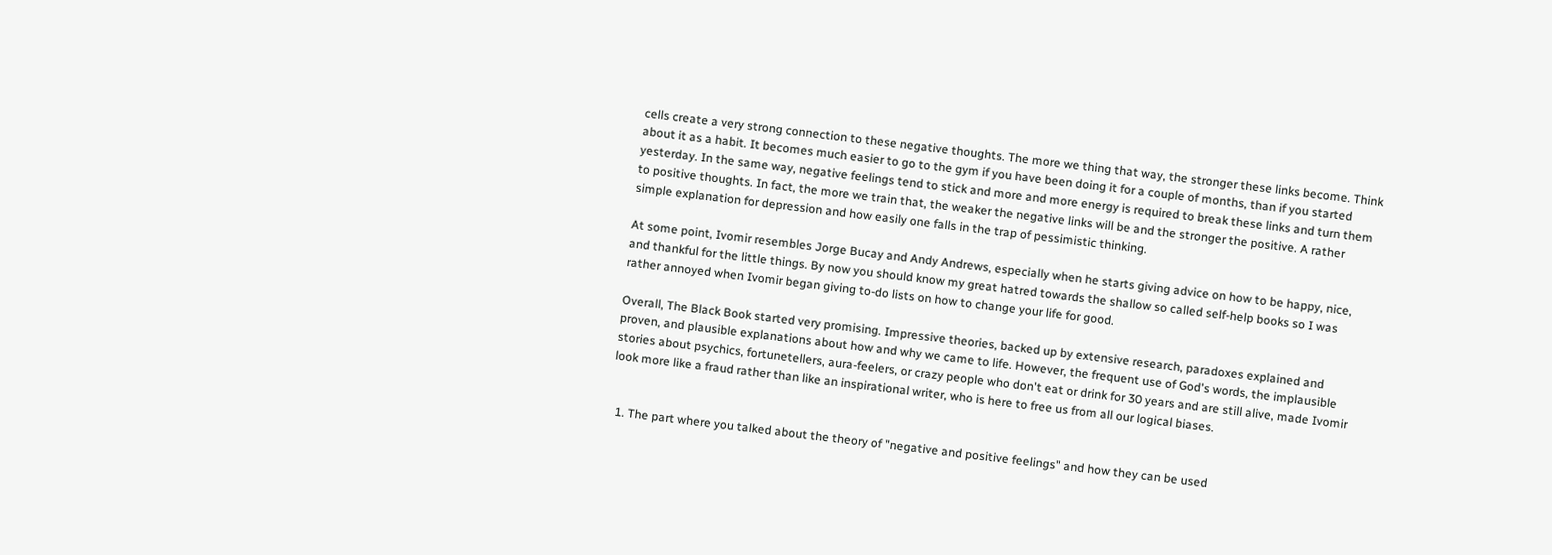cells create a very strong connection to these negative thoughts. The more we thing that way, the stronger these links become. Think about it as a habit. It becomes much easier to go to the gym if you have been doing it for a couple of months, than if you started yesterday. In the same way, negative feelings tend to stick and more and more energy is required to break these links and turn them to positive thoughts. In fact, the more we train that, the weaker the negative links will be and the stronger the positive. A rather simple explanation for depression and how easily one falls in the trap of pessimistic thinking.

At some point, Ivomir resembles Jorge Bucay and Andy Andrews, especially when he starts giving advice on how to be happy, nice, and thankful for the little things. By now you should know my great hatred towards the shallow so called self-help books so I was rather annoyed when Ivomir began giving to-do lists on how to change your life for good.

Overall, The Black Book started very promising. Impressive theories, backed up by extensive research, paradoxes explained and proven, and plausible explanations about how and why we came to life. However, the frequent use of God's words, the implausible stories about psychics, fortunetellers, aura-feelers, or crazy people who don't eat or drink for 30 years and are still alive, made Ivomir look more like a fraud rather than like an inspirational writer, who is here to free us from all our logical biases.


  1. The part where you talked about the theory of "negative and positive feelings" and how they can be used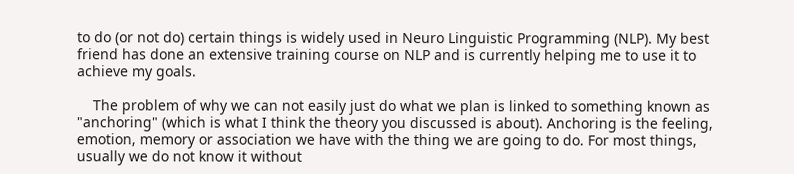to do (or not do) certain things is widely used in Neuro Linguistic Programming (NLP). My best friend has done an extensive training course on NLP and is currently helping me to use it to achieve my goals.

    The problem of why we can not easily just do what we plan is linked to something known as "anchoring" (which is what I think the theory you discussed is about). Anchoring is the feeling, emotion, memory or association we have with the thing we are going to do. For most things, usually we do not know it without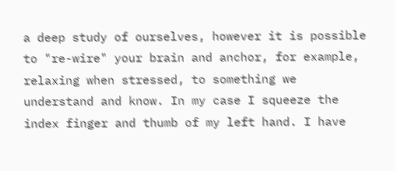a deep study of ourselves, however it is possible to "re-wire" your brain and anchor, for example, relaxing when stressed, to something we understand and know. In my case I squeeze the index finger and thumb of my left hand. I have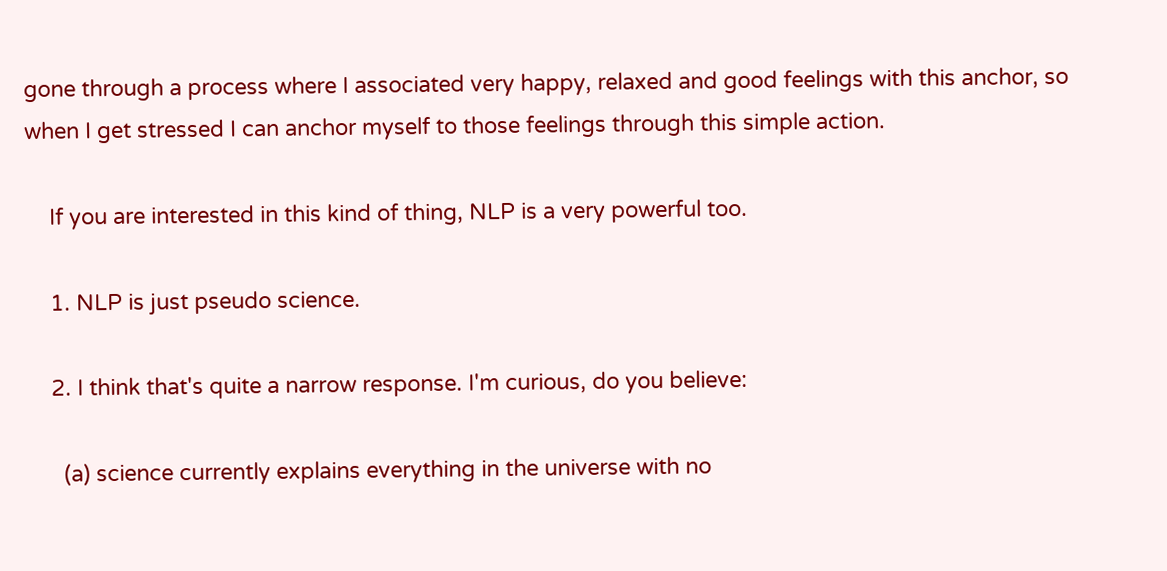gone through a process where I associated very happy, relaxed and good feelings with this anchor, so when I get stressed I can anchor myself to those feelings through this simple action.

    If you are interested in this kind of thing, NLP is a very powerful too.

    1. NLP is just pseudo science.

    2. I think that's quite a narrow response. I'm curious, do you believe:

      (a) science currently explains everything in the universe with no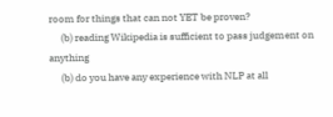room for things that can not YET be proven?
      (b) reading Wikipedia is sufficient to pass judgement on anything
      (b) do you have any experience with NLP at all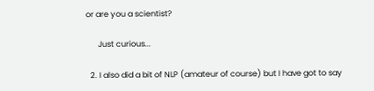or are you a scientist?

      Just curious...

  2. I also did a bit of NLP (amateur of course) but I have got to say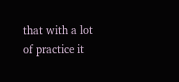that with a lot of practice it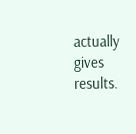actually gives results.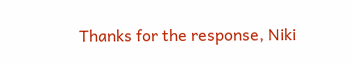Thanks for the response, Niki